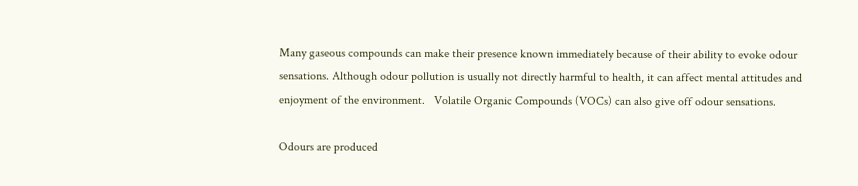Many gaseous compounds can make their presence known immediately because of their ability to evoke odour sensations. Although odour pollution is usually not directly harmful to health, it can affect mental attitudes and enjoyment of the environment.   Volatile Organic Compounds (VOCs) can also give off odour sensations.

Odours are produced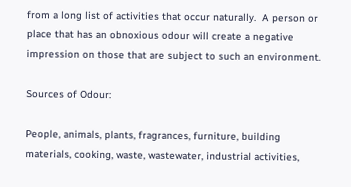from a long list of activities that occur naturally.  A person or place that has an obnoxious odour will create a negative impression on those that are subject to such an environment.

Sources of Odour:

People, animals, plants, fragrances, furniture, building materials, cooking, waste, wastewater, industrial activities,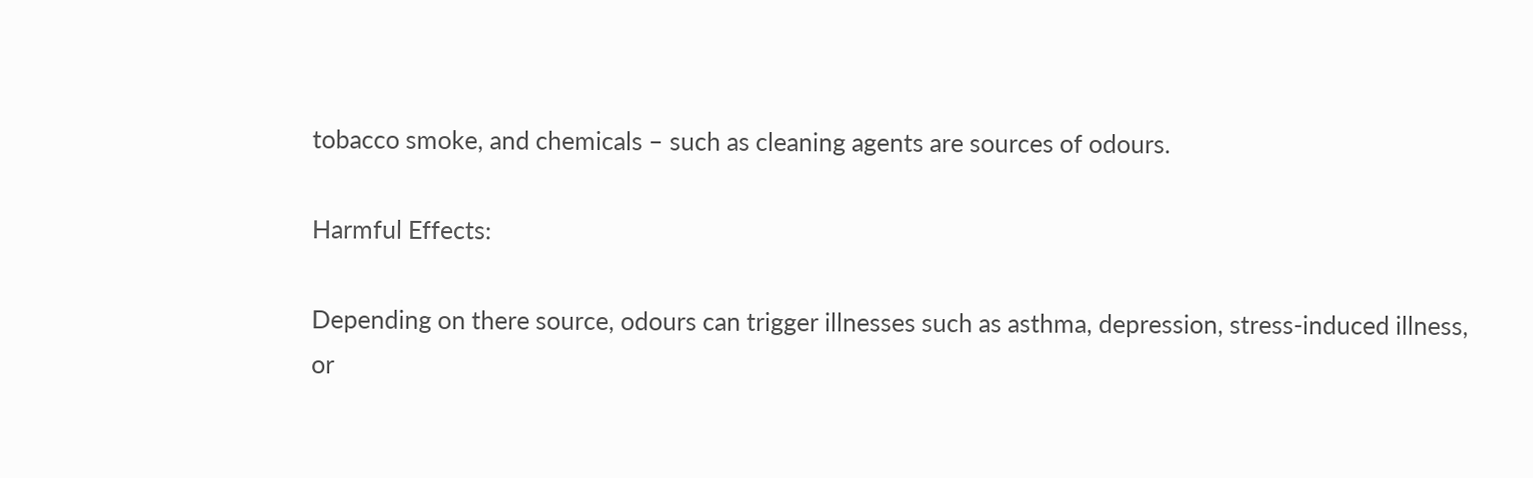tobacco smoke, and chemicals – such as cleaning agents are sources of odours.

Harmful Effects:

Depending on there source, odours can trigger illnesses such as asthma, depression, stress-induced illness, or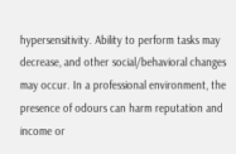hypersensitivity. Ability to perform tasks may decrease, and other social/behavioral changes may occur. In a professional environment, the presence of odours can harm reputation and income or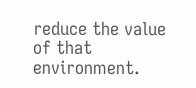reduce the value of that environment.